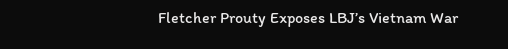Fletcher Prouty Exposes LBJ’s Vietnam War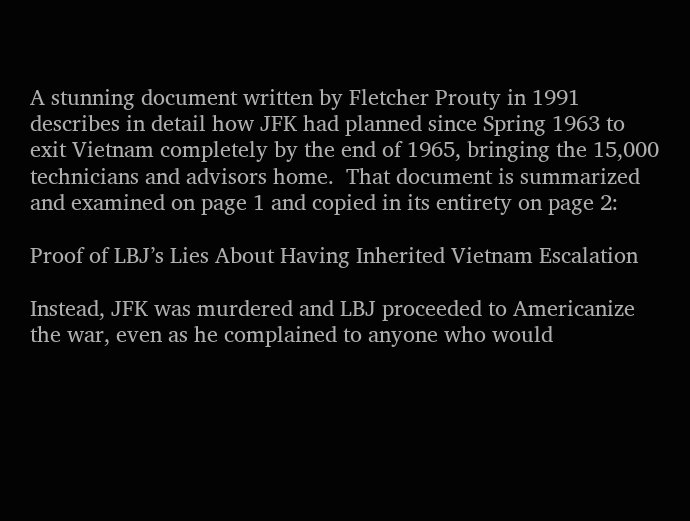A stunning document written by Fletcher Prouty in 1991 describes in detail how JFK had planned since Spring 1963 to exit Vietnam completely by the end of 1965, bringing the 15,000 technicians and advisors home.  That document is summarized and examined on page 1 and copied in its entirety on page 2:

Proof of LBJ’s Lies About Having Inherited Vietnam Escalation

Instead, JFK was murdered and LBJ proceeded to Americanize the war, even as he complained to anyone who would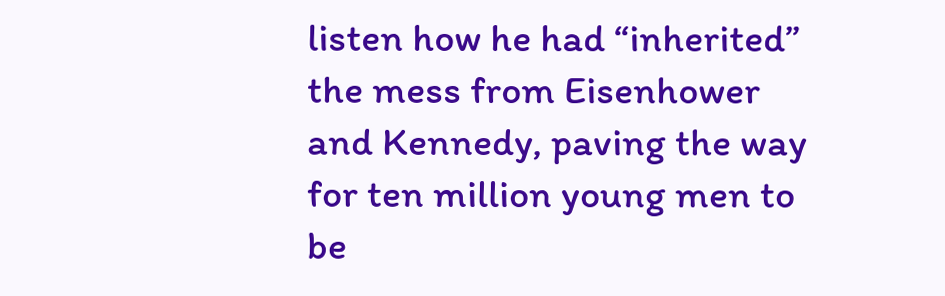listen how he had “inherited” the mess from Eisenhower and Kennedy, paving the way for ten million young men to be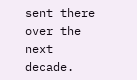sent there over the next decade.